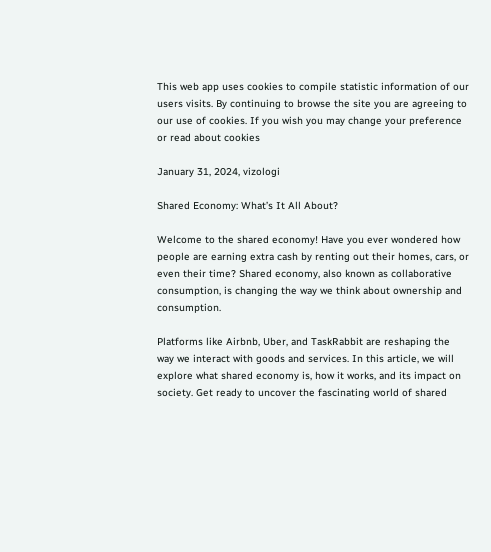This web app uses cookies to compile statistic information of our users visits. By continuing to browse the site you are agreeing to our use of cookies. If you wish you may change your preference or read about cookies

January 31, 2024, vizologi

Shared Economy: What’s It All About?

Welcome to the shared economy! Have you ever wondered how people are earning extra cash by renting out their homes, cars, or even their time? Shared economy, also known as collaborative consumption, is changing the way we think about ownership and consumption.

Platforms like Airbnb, Uber, and TaskRabbit are reshaping the way we interact with goods and services. In this article, we will explore what shared economy is, how it works, and its impact on society. Get ready to uncover the fascinating world of shared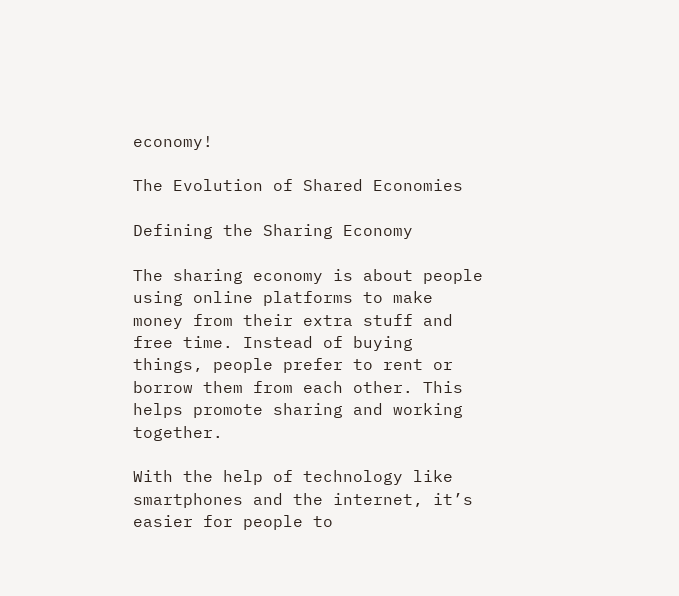economy!

The Evolution of Shared Economies

Defining the Sharing Economy

The sharing economy is about people using online platforms to make money from their extra stuff and free time. Instead of buying things, people prefer to rent or borrow them from each other. This helps promote sharing and working together.

With the help of technology like smartphones and the internet, it’s easier for people to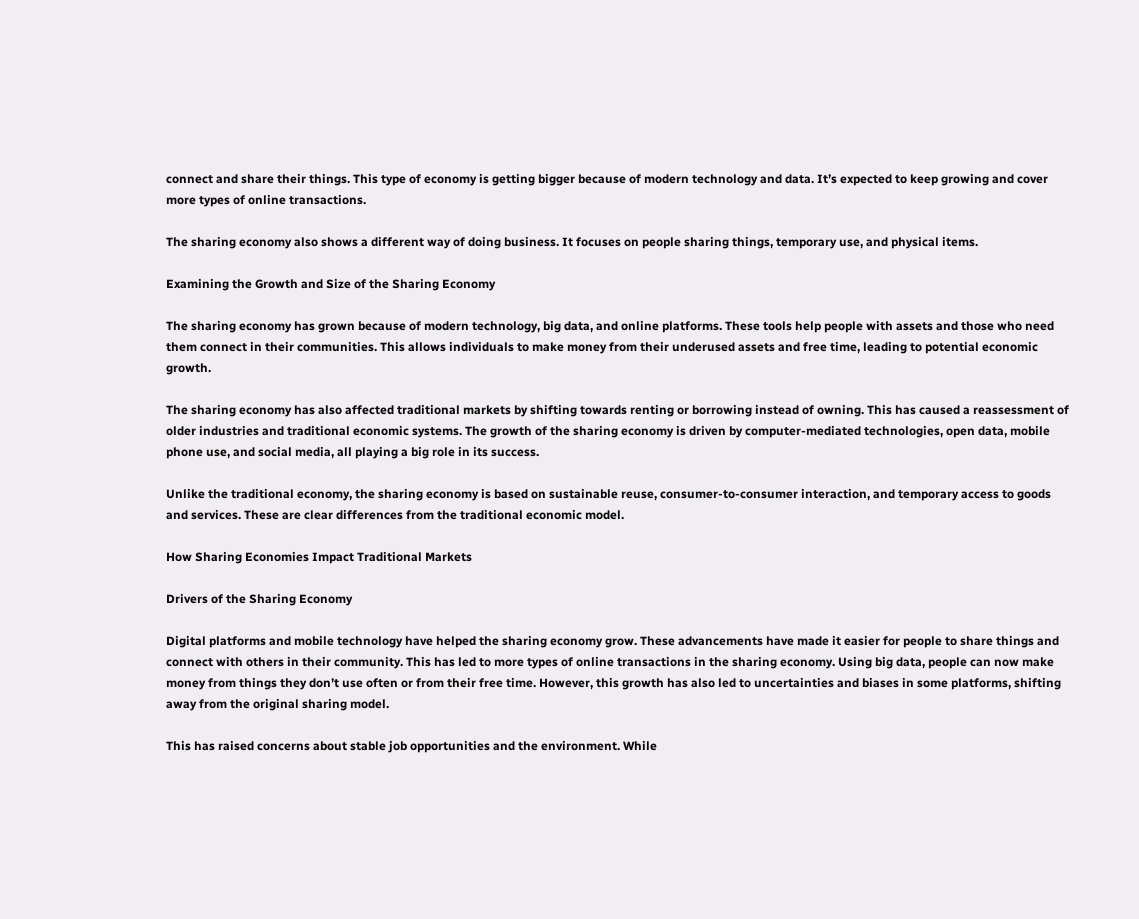connect and share their things. This type of economy is getting bigger because of modern technology and data. It’s expected to keep growing and cover more types of online transactions.

The sharing economy also shows a different way of doing business. It focuses on people sharing things, temporary use, and physical items.

Examining the Growth and Size of the Sharing Economy

The sharing economy has grown because of modern technology, big data, and online platforms. These tools help people with assets and those who need them connect in their communities. This allows individuals to make money from their underused assets and free time, leading to potential economic growth.

The sharing economy has also affected traditional markets by shifting towards renting or borrowing instead of owning. This has caused a reassessment of older industries and traditional economic systems. The growth of the sharing economy is driven by computer-mediated technologies, open data, mobile phone use, and social media, all playing a big role in its success.

Unlike the traditional economy, the sharing economy is based on sustainable reuse, consumer-to-consumer interaction, and temporary access to goods and services. These are clear differences from the traditional economic model.

How Sharing Economies Impact Traditional Markets

Drivers of the Sharing Economy

Digital platforms and mobile technology have helped the sharing economy grow. These advancements have made it easier for people to share things and connect with others in their community. This has led to more types of online transactions in the sharing economy. Using big data, people can now make money from things they don’t use often or from their free time. However, this growth has also led to uncertainties and biases in some platforms, shifting away from the original sharing model.

This has raised concerns about stable job opportunities and the environment. While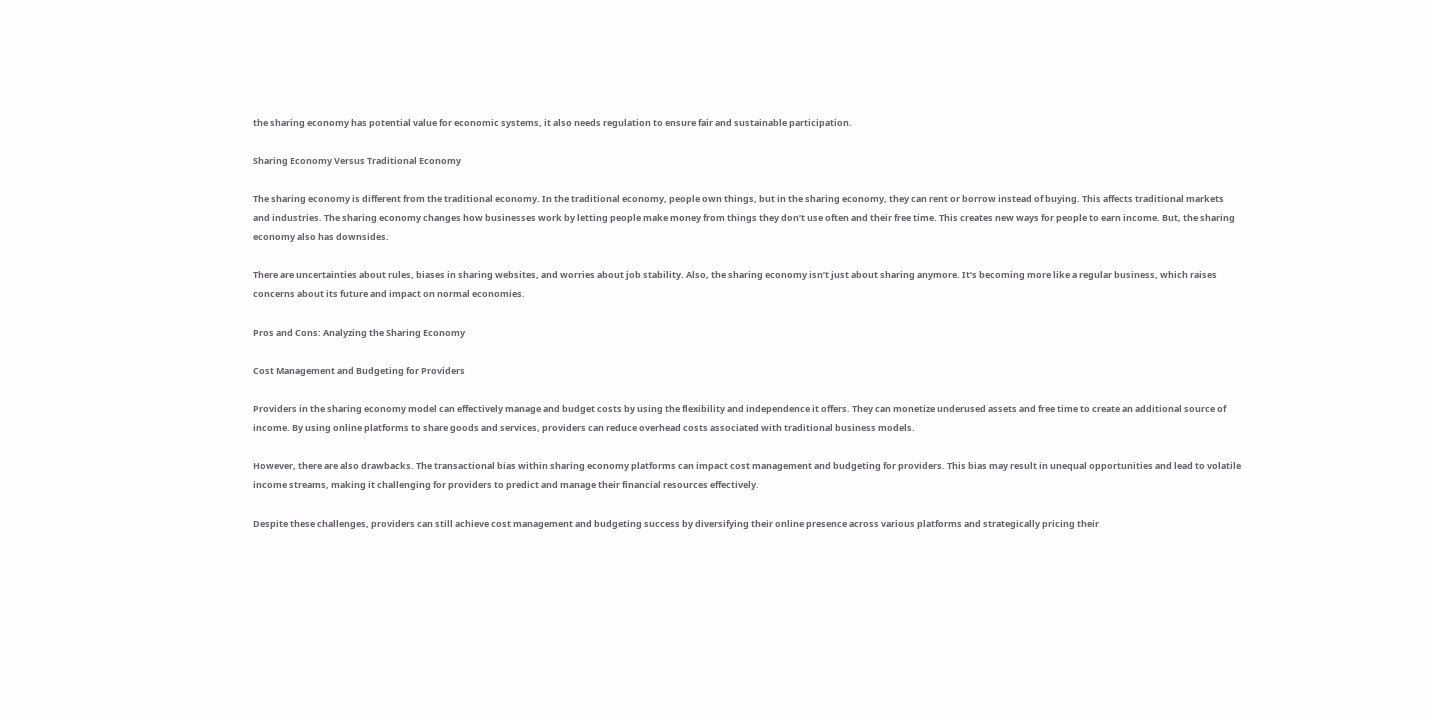the sharing economy has potential value for economic systems, it also needs regulation to ensure fair and sustainable participation.

Sharing Economy Versus Traditional Economy

The sharing economy is different from the traditional economy. In the traditional economy, people own things, but in the sharing economy, they can rent or borrow instead of buying. This affects traditional markets and industries. The sharing economy changes how businesses work by letting people make money from things they don’t use often and their free time. This creates new ways for people to earn income. But, the sharing economy also has downsides.

There are uncertainties about rules, biases in sharing websites, and worries about job stability. Also, the sharing economy isn’t just about sharing anymore. It’s becoming more like a regular business, which raises concerns about its future and impact on normal economies.

Pros and Cons: Analyzing the Sharing Economy

Cost Management and Budgeting for Providers

Providers in the sharing economy model can effectively manage and budget costs by using the flexibility and independence it offers. They can monetize underused assets and free time to create an additional source of income. By using online platforms to share goods and services, providers can reduce overhead costs associated with traditional business models.

However, there are also drawbacks. The transactional bias within sharing economy platforms can impact cost management and budgeting for providers. This bias may result in unequal opportunities and lead to volatile income streams, making it challenging for providers to predict and manage their financial resources effectively.

Despite these challenges, providers can still achieve cost management and budgeting success by diversifying their online presence across various platforms and strategically pricing their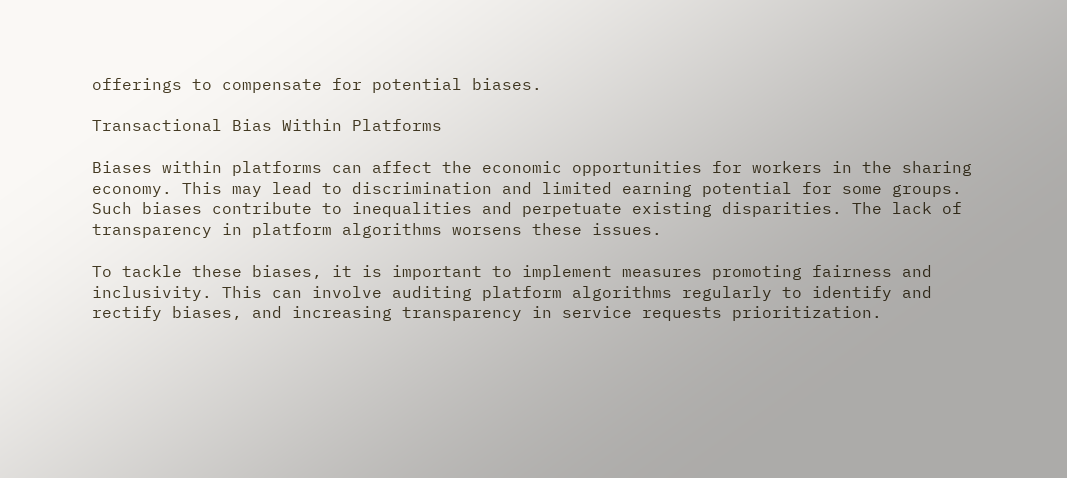offerings to compensate for potential biases.

Transactional Bias Within Platforms

Biases within platforms can affect the economic opportunities for workers in the sharing economy. This may lead to discrimination and limited earning potential for some groups. Such biases contribute to inequalities and perpetuate existing disparities. The lack of transparency in platform algorithms worsens these issues.

To tackle these biases, it is important to implement measures promoting fairness and inclusivity. This can involve auditing platform algorithms regularly to identify and rectify biases, and increasing transparency in service requests prioritization.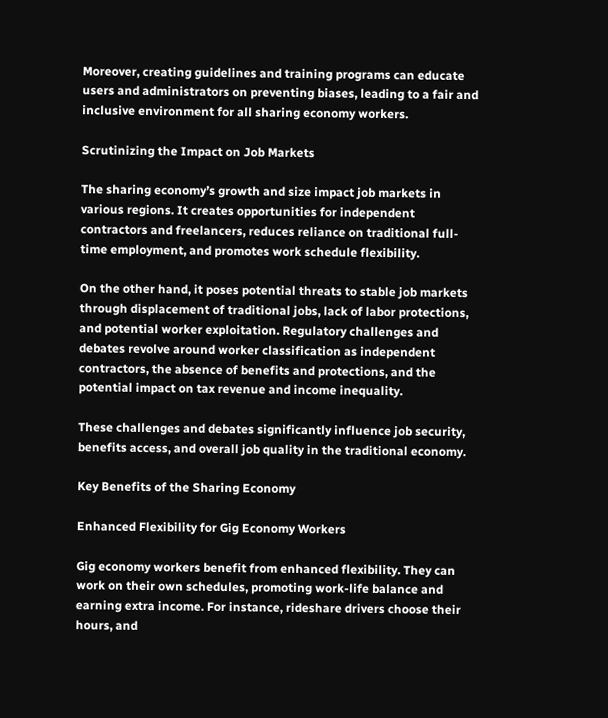Moreover, creating guidelines and training programs can educate users and administrators on preventing biases, leading to a fair and inclusive environment for all sharing economy workers.

Scrutinizing the Impact on Job Markets

The sharing economy’s growth and size impact job markets in various regions. It creates opportunities for independent contractors and freelancers, reduces reliance on traditional full-time employment, and promotes work schedule flexibility.

On the other hand, it poses potential threats to stable job markets through displacement of traditional jobs, lack of labor protections, and potential worker exploitation. Regulatory challenges and debates revolve around worker classification as independent contractors, the absence of benefits and protections, and the potential impact on tax revenue and income inequality.

These challenges and debates significantly influence job security, benefits access, and overall job quality in the traditional economy.

Key Benefits of the Sharing Economy

Enhanced Flexibility for Gig Economy Workers

Gig economy workers benefit from enhanced flexibility. They can work on their own schedules, promoting work-life balance and earning extra income. For instance, rideshare drivers choose their hours, and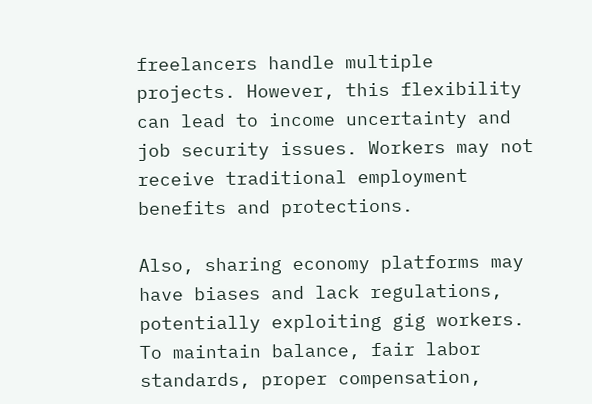freelancers handle multiple projects. However, this flexibility can lead to income uncertainty and job security issues. Workers may not receive traditional employment benefits and protections.

Also, sharing economy platforms may have biases and lack regulations, potentially exploiting gig workers. To maintain balance, fair labor standards, proper compensation,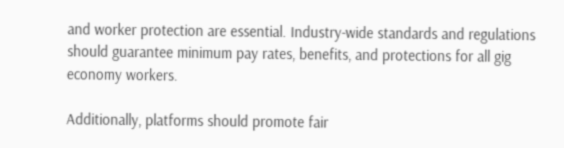and worker protection are essential. Industry-wide standards and regulations should guarantee minimum pay rates, benefits, and protections for all gig economy workers.

Additionally, platforms should promote fair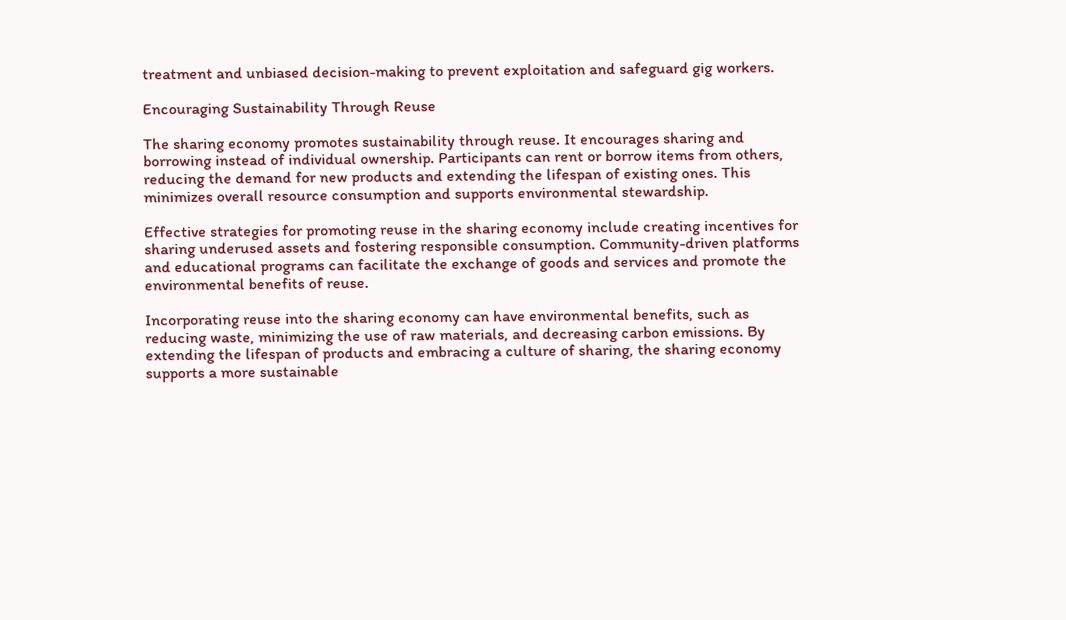treatment and unbiased decision-making to prevent exploitation and safeguard gig workers.

Encouraging Sustainability Through Reuse

The sharing economy promotes sustainability through reuse. It encourages sharing and borrowing instead of individual ownership. Participants can rent or borrow items from others, reducing the demand for new products and extending the lifespan of existing ones. This minimizes overall resource consumption and supports environmental stewardship.

Effective strategies for promoting reuse in the sharing economy include creating incentives for sharing underused assets and fostering responsible consumption. Community-driven platforms and educational programs can facilitate the exchange of goods and services and promote the environmental benefits of reuse.

Incorporating reuse into the sharing economy can have environmental benefits, such as reducing waste, minimizing the use of raw materials, and decreasing carbon emissions. By extending the lifespan of products and embracing a culture of sharing, the sharing economy supports a more sustainable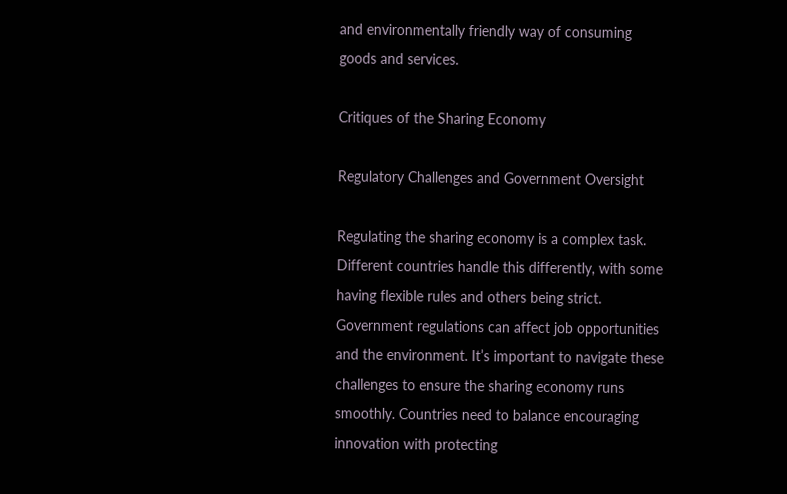and environmentally friendly way of consuming goods and services.

Critiques of the Sharing Economy

Regulatory Challenges and Government Oversight

Regulating the sharing economy is a complex task. Different countries handle this differently, with some having flexible rules and others being strict. Government regulations can affect job opportunities and the environment. It’s important to navigate these challenges to ensure the sharing economy runs smoothly. Countries need to balance encouraging innovation with protecting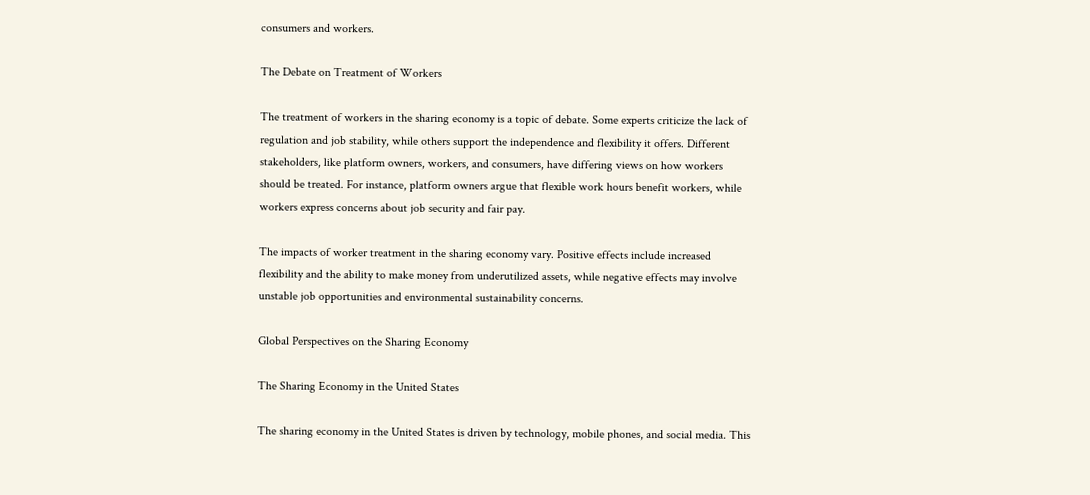consumers and workers.

The Debate on Treatment of Workers

The treatment of workers in the sharing economy is a topic of debate. Some experts criticize the lack of regulation and job stability, while others support the independence and flexibility it offers. Different stakeholders, like platform owners, workers, and consumers, have differing views on how workers should be treated. For instance, platform owners argue that flexible work hours benefit workers, while workers express concerns about job security and fair pay.

The impacts of worker treatment in the sharing economy vary. Positive effects include increased flexibility and the ability to make money from underutilized assets, while negative effects may involve unstable job opportunities and environmental sustainability concerns.

Global Perspectives on the Sharing Economy

The Sharing Economy in the United States

The sharing economy in the United States is driven by technology, mobile phones, and social media. This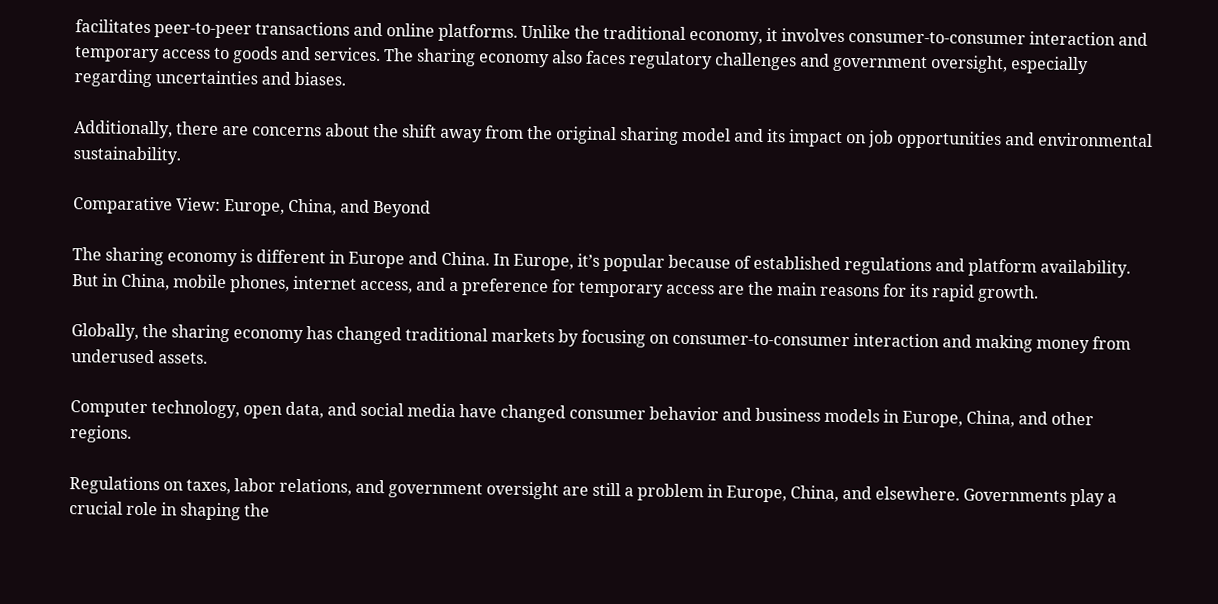facilitates peer-to-peer transactions and online platforms. Unlike the traditional economy, it involves consumer-to-consumer interaction and temporary access to goods and services. The sharing economy also faces regulatory challenges and government oversight, especially regarding uncertainties and biases.

Additionally, there are concerns about the shift away from the original sharing model and its impact on job opportunities and environmental sustainability.

Comparative View: Europe, China, and Beyond

The sharing economy is different in Europe and China. In Europe, it’s popular because of established regulations and platform availability. But in China, mobile phones, internet access, and a preference for temporary access are the main reasons for its rapid growth.

Globally, the sharing economy has changed traditional markets by focusing on consumer-to-consumer interaction and making money from underused assets.

Computer technology, open data, and social media have changed consumer behavior and business models in Europe, China, and other regions.

Regulations on taxes, labor relations, and government oversight are still a problem in Europe, China, and elsewhere. Governments play a crucial role in shaping the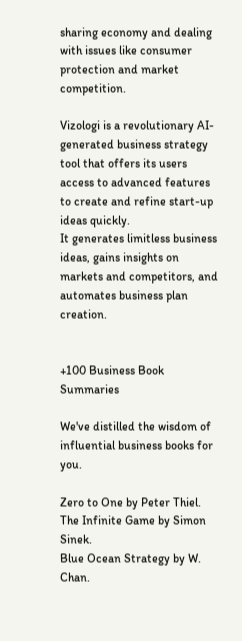sharing economy and dealing with issues like consumer protection and market competition.

Vizologi is a revolutionary AI-generated business strategy tool that offers its users access to advanced features to create and refine start-up ideas quickly.
It generates limitless business ideas, gains insights on markets and competitors, and automates business plan creation.


+100 Business Book Summaries

We've distilled the wisdom of influential business books for you.

Zero to One by Peter Thiel.
The Infinite Game by Simon Sinek.
Blue Ocean Strategy by W. Chan.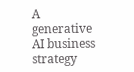A generative AI business strategy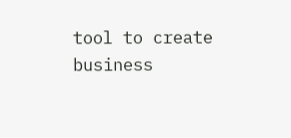tool to create business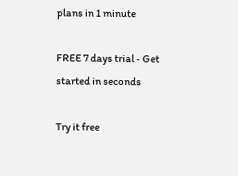plans in 1 minute

FREE 7 days trial ‐ Get started in seconds

Try it free